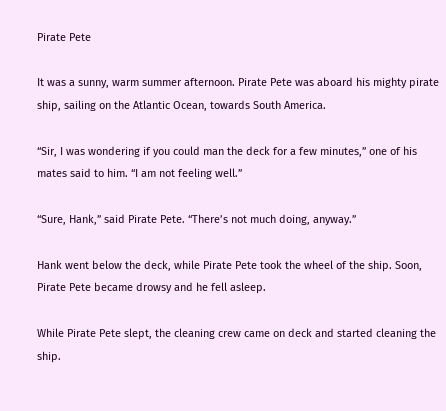Pirate Pete

It was a sunny, warm summer afternoon. Pirate Pete was aboard his mighty pirate ship, sailing on the Atlantic Ocean, towards South America.

“Sir, I was wondering if you could man the deck for a few minutes,” one of his mates said to him. “I am not feeling well.”

“Sure, Hank,” said Pirate Pete. “There’s not much doing, anyway.”

Hank went below the deck, while Pirate Pete took the wheel of the ship. Soon, Pirate Pete became drowsy and he fell asleep.

While Pirate Pete slept, the cleaning crew came on deck and started cleaning the ship.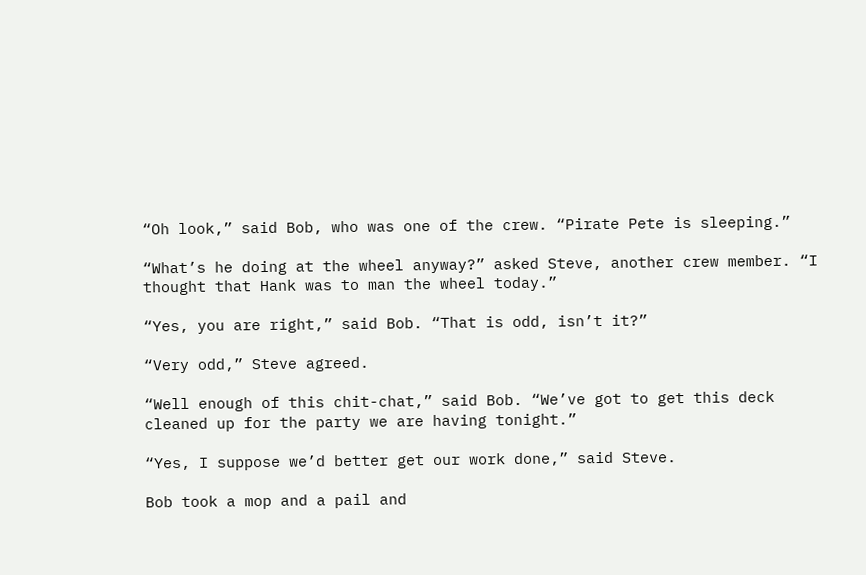“Oh look,” said Bob, who was one of the crew. “Pirate Pete is sleeping.”

“What’s he doing at the wheel anyway?” asked Steve, another crew member. “I thought that Hank was to man the wheel today.”

“Yes, you are right,” said Bob. “That is odd, isn’t it?”

“Very odd,” Steve agreed.

“Well enough of this chit-chat,” said Bob. “We’ve got to get this deck cleaned up for the party we are having tonight.”

“Yes, I suppose we’d better get our work done,” said Steve.

Bob took a mop and a pail and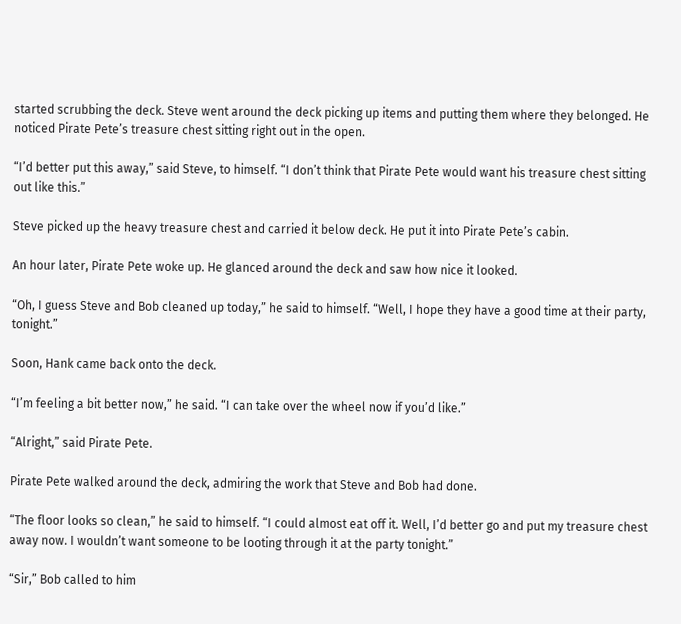started scrubbing the deck. Steve went around the deck picking up items and putting them where they belonged. He noticed Pirate Pete’s treasure chest sitting right out in the open.

“I’d better put this away,” said Steve, to himself. “I don’t think that Pirate Pete would want his treasure chest sitting out like this.”

Steve picked up the heavy treasure chest and carried it below deck. He put it into Pirate Pete’s cabin.

An hour later, Pirate Pete woke up. He glanced around the deck and saw how nice it looked.

“Oh, I guess Steve and Bob cleaned up today,” he said to himself. “Well, I hope they have a good time at their party, tonight.”

Soon, Hank came back onto the deck.

“I’m feeling a bit better now,” he said. “I can take over the wheel now if you’d like.”

“Alright,” said Pirate Pete.

Pirate Pete walked around the deck, admiring the work that Steve and Bob had done.

“The floor looks so clean,” he said to himself. “I could almost eat off it. Well, I’d better go and put my treasure chest away now. I wouldn’t want someone to be looting through it at the party tonight.”

“Sir,” Bob called to him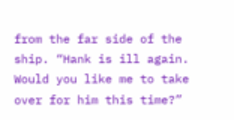from the far side of the ship. “Hank is ill again. Would you like me to take over for him this time?”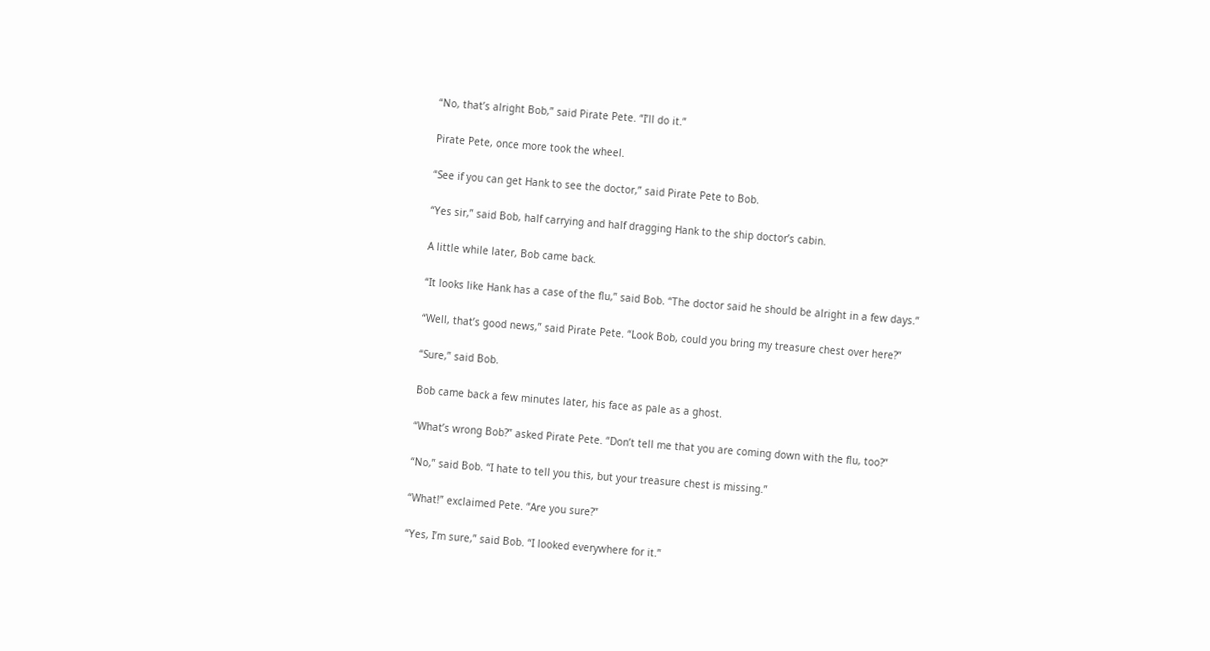“No, that’s alright Bob,” said Pirate Pete. “I’ll do it.”

Pirate Pete, once more took the wheel.

“See if you can get Hank to see the doctor,” said Pirate Pete to Bob.

“Yes sir,” said Bob, half carrying and half dragging Hank to the ship doctor’s cabin.

A little while later, Bob came back.

“It looks like Hank has a case of the flu,” said Bob. “The doctor said he should be alright in a few days.”

“Well, that’s good news,” said Pirate Pete. “Look Bob, could you bring my treasure chest over here?”

“Sure,” said Bob.

Bob came back a few minutes later, his face as pale as a ghost.

“What’s wrong Bob?” asked Pirate Pete. “Don’t tell me that you are coming down with the flu, too?”

“No,” said Bob. “I hate to tell you this, but your treasure chest is missing.”

“What!” exclaimed Pete. “Are you sure?”

“Yes, I’m sure,” said Bob. “I looked everywhere for it.”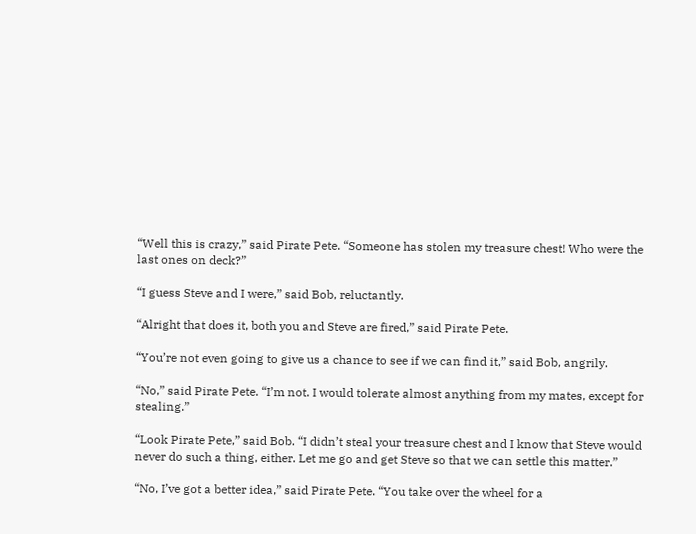“Well this is crazy,” said Pirate Pete. “Someone has stolen my treasure chest! Who were the last ones on deck?”

“I guess Steve and I were,” said Bob, reluctantly.

“Alright that does it, both you and Steve are fired,” said Pirate Pete.

“You’re not even going to give us a chance to see if we can find it,” said Bob, angrily.

“No,” said Pirate Pete. “I’m not. I would tolerate almost anything from my mates, except for stealing.”

“Look Pirate Pete,” said Bob. “I didn’t steal your treasure chest and I know that Steve would never do such a thing, either. Let me go and get Steve so that we can settle this matter.”

“No, I’ve got a better idea,” said Pirate Pete. “You take over the wheel for a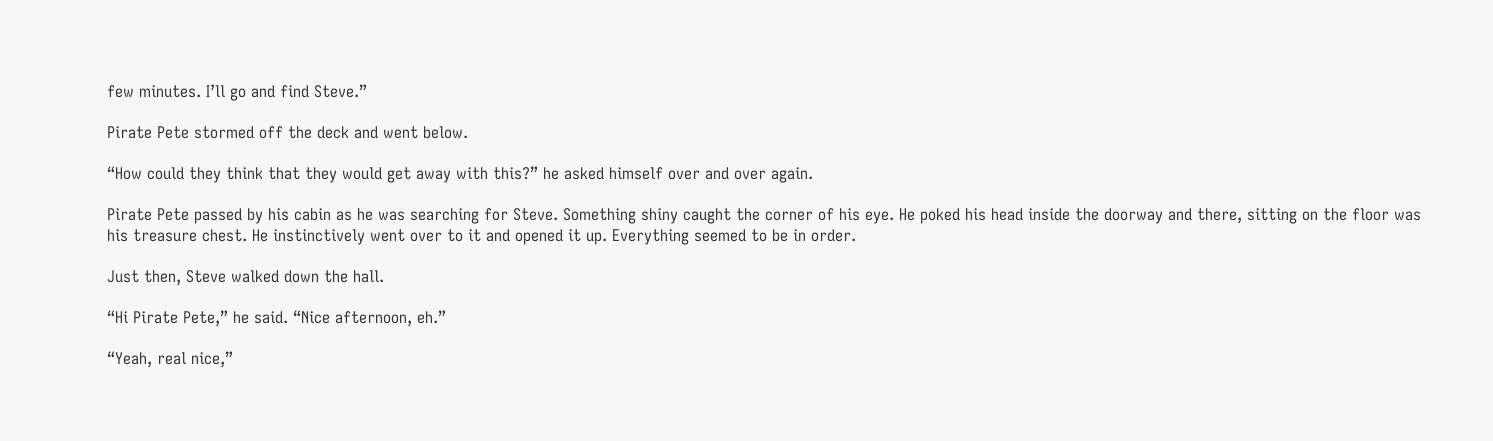few minutes. I’ll go and find Steve.”

Pirate Pete stormed off the deck and went below.

“How could they think that they would get away with this?” he asked himself over and over again.

Pirate Pete passed by his cabin as he was searching for Steve. Something shiny caught the corner of his eye. He poked his head inside the doorway and there, sitting on the floor was his treasure chest. He instinctively went over to it and opened it up. Everything seemed to be in order.

Just then, Steve walked down the hall.

“Hi Pirate Pete,” he said. “Nice afternoon, eh.”

“Yeah, real nice,”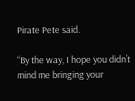Pirate Pete said.

“By the way, I hope you didn’t mind me bringing your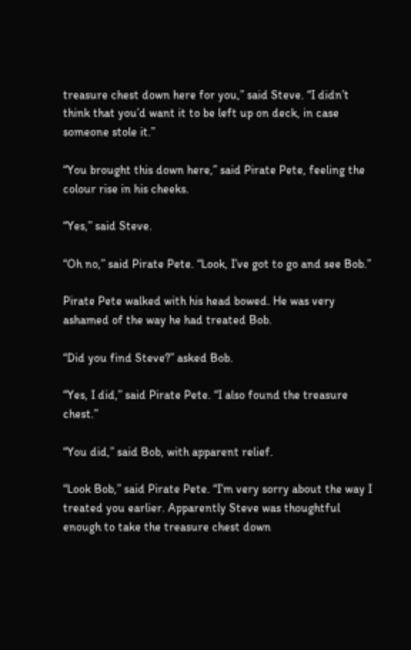treasure chest down here for you,” said Steve. “I didn’t think that you’d want it to be left up on deck, in case someone stole it.”

“You brought this down here,” said Pirate Pete, feeling the colour rise in his cheeks.

“Yes,” said Steve.

“Oh no,” said Pirate Pete. “Look, I’ve got to go and see Bob.”

Pirate Pete walked with his head bowed. He was very ashamed of the way he had treated Bob.

“Did you find Steve?” asked Bob.

“Yes, I did,” said Pirate Pete. “I also found the treasure chest.”

“You did,” said Bob, with apparent relief.

“Look Bob,” said Pirate Pete. “I’m very sorry about the way I treated you earlier. Apparently Steve was thoughtful enough to take the treasure chest down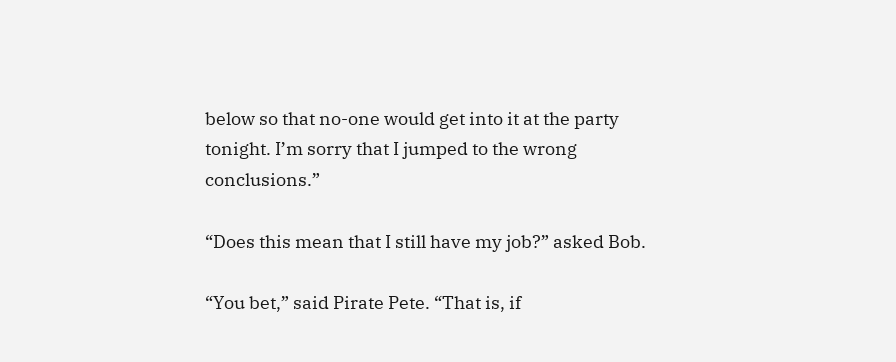below so that no-one would get into it at the party tonight. I’m sorry that I jumped to the wrong conclusions.”

“Does this mean that I still have my job?” asked Bob.

“You bet,” said Pirate Pete. “That is, if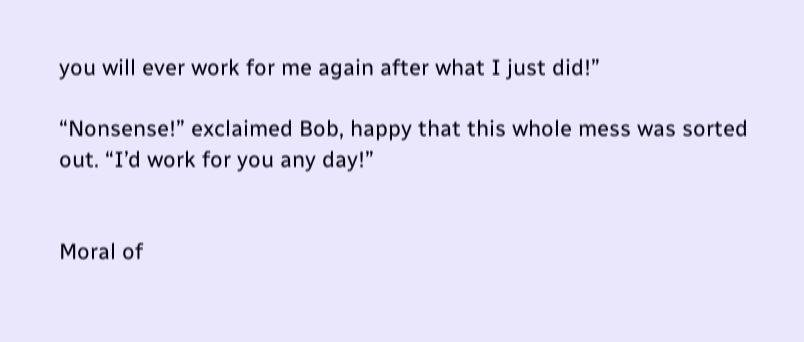you will ever work for me again after what I just did!”

“Nonsense!” exclaimed Bob, happy that this whole mess was sorted out. “I’d work for you any day!”


Moral of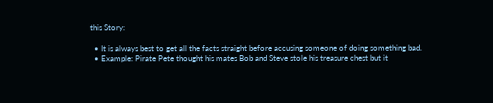this Story:

  • It is always best to get all the facts straight before accusing someone of doing something bad.
  • Example: Pirate Pete thought his mates Bob and Steve stole his treasure chest but it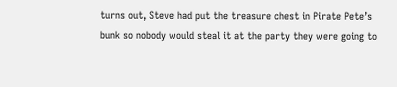turns out, Steve had put the treasure chest in Pirate Pete’s bunk so nobody would steal it at the party they were going to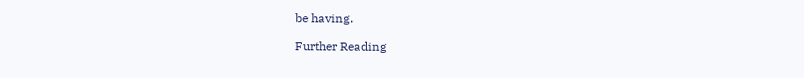be having.

Further Reading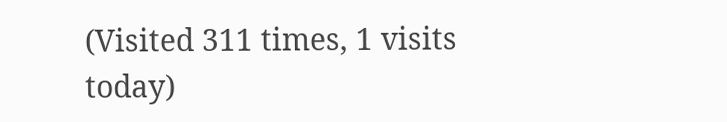(Visited 311 times, 1 visits today)